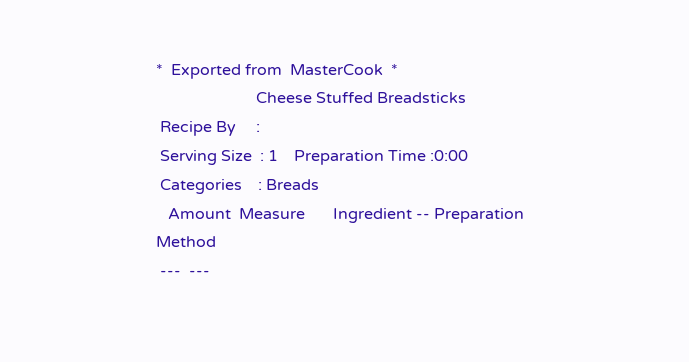*  Exported from  MasterCook  *
                         Cheese Stuffed Breadsticks
 Recipe By     :
 Serving Size  : 1    Preparation Time :0:00
 Categories    : Breads
   Amount  Measure       Ingredient -- Preparation Method
 ---  ---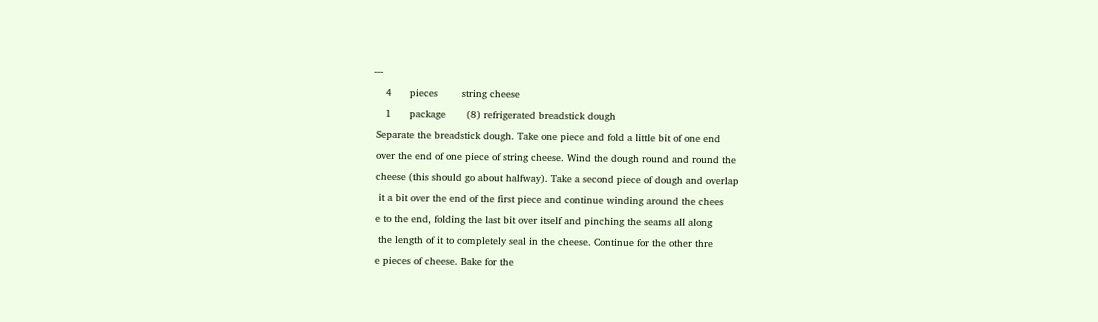---
    4      pieces        string cheese
    1      package       (8) refrigerated breadstick dough
 Separate the breadstick dough. Take one piece and fold a little bit of one end
 over the end of one piece of string cheese. Wind the dough round and round the
 cheese (this should go about halfway). Take a second piece of dough and overlap
  it a bit over the end of the first piece and continue winding around the chees
 e to the end, folding the last bit over itself and pinching the seams all along
  the length of it to completely seal in the cheese. Continue for the other thre
 e pieces of cheese. Bake for the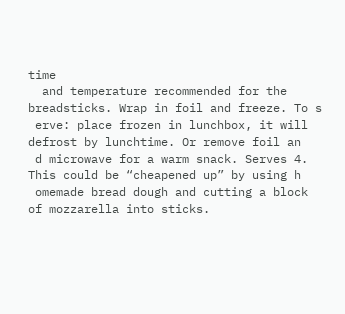time
  and temperature recommended for the breadsticks. Wrap in foil and freeze. To s
 erve: place frozen in lunchbox, it will defrost by lunchtime. Or remove foil an
 d microwave for a warm snack. Serves 4. This could be “cheapened up” by using h
 omemade bread dough and cutting a block of mozzarella into sticks.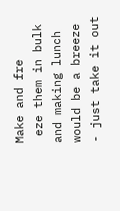Make and fre
 eze them in bulk and making lunch would be a breeze - just take it out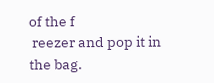of the f
 reezer and pop it in the bag.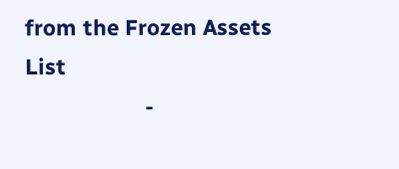from the Frozen Assets List
                    -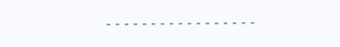- - - - - - - - - - - - - - - - -